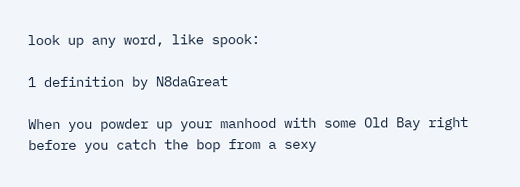look up any word, like spook:

1 definition by N8daGreat

When you powder up your manhood with some Old Bay right before you catch the bop from a sexy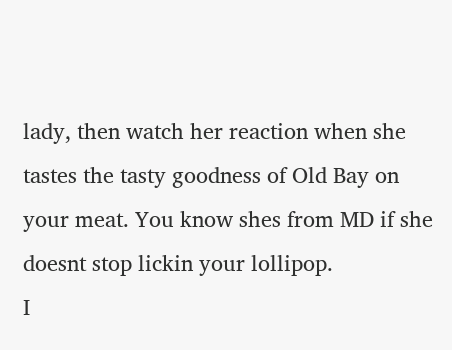lady, then watch her reaction when she tastes the tasty goodness of Old Bay on your meat. You know shes from MD if she doesnt stop lickin your lollipop.
I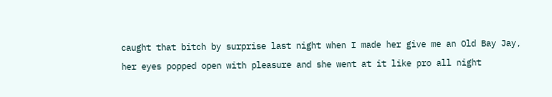caught that bitch by surprise last night when I made her give me an Old Bay Jay, her eyes popped open with pleasure and she went at it like pro all night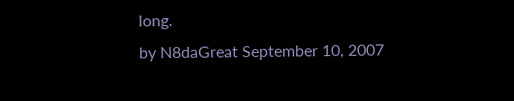long.
by N8daGreat September 10, 2007